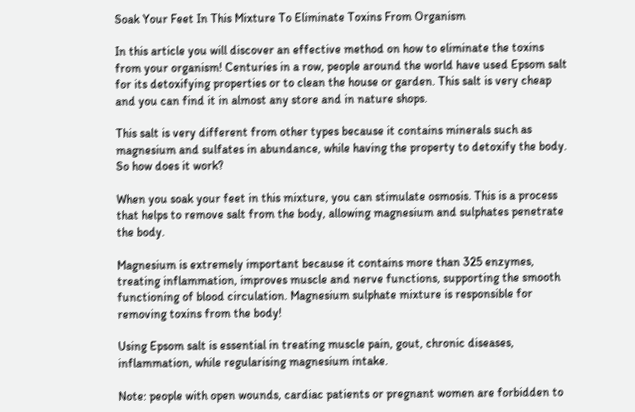Soak Your Feet In This Mixture To Eliminate Toxins From Organism

In this article you will discover an effective method on how to eliminate the toxins from your organism! Centuries in a row, people around the world have used Epsom salt for its detoxifying properties or to clean the house or garden. This salt is very cheap and you can find it in almost any store and in nature shops.

This salt is very different from other types because it contains minerals such as magnesium and sulfates in abundance, while having the property to detoxify the body. So how does it work?

When you soak your feet in this mixture, you can stimulate osmosis. This is a process that helps to remove salt from the body, allowing magnesium and sulphates penetrate the body.

Magnesium is extremely important because it contains more than 325 enzymes, treating inflammation, improves muscle and nerve functions, supporting the smooth functioning of blood circulation. Magnesium sulphate mixture is responsible for removing toxins from the body!

Using Epsom salt is essential in treating muscle pain, gout, chronic diseases, inflammation, while regularising magnesium intake.

Note: people with open wounds, cardiac patients or pregnant women are forbidden to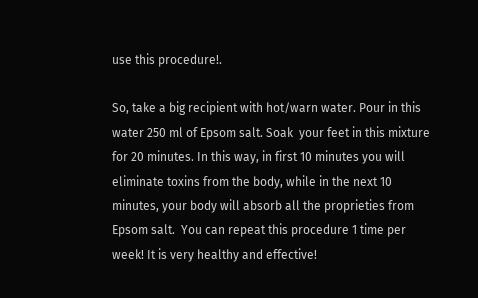use this procedure!.

So, take a big recipient with hot/warn water. Pour in this water 250 ml of Epsom salt. Soak  your feet in this mixture for 20 minutes. In this way, in first 10 minutes you will eliminate toxins from the body, while in the next 10 minutes, your body will absorb all the proprieties from Epsom salt.  You can repeat this procedure 1 time per week! It is very healthy and effective!